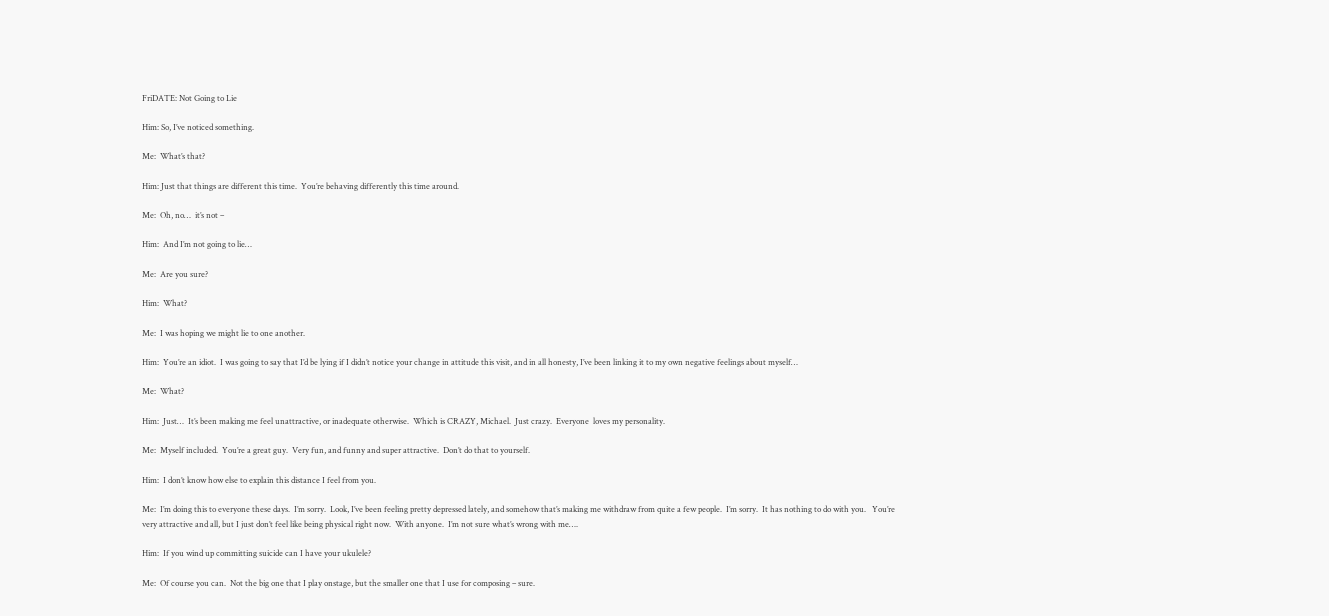FriDATE: Not Going to Lie

Him: So, I’ve noticed something.

Me:  What’s that?

Him: Just that things are different this time.  You’re behaving differently this time around.

Me:  Oh, no…  it’s not –

Him:  And I’m not going to lie…

Me:  Are you sure?

Him:  What?

Me:  I was hoping we might lie to one another.

Him:  You’re an idiot.  I was going to say that I’d be lying if I didn’t notice your change in attitude this visit, and in all honesty, I’ve been linking it to my own negative feelings about myself…

Me:  What?

Him:  Just…  It’s been making me feel unattractive, or inadequate otherwise.  Which is CRAZY, Michael.  Just crazy.  Everyone  loves my personality.

Me:  Myself included.  You’re a great guy.  Very fun, and funny and super attractive.  Don’t do that to yourself.

Him:  I don’t know how else to explain this distance I feel from you.

Me:  I’m doing this to everyone these days.  I’m sorry.  Look, I’ve been feeling pretty depressed lately, and somehow that’s making me withdraw from quite a few people.  I’m sorry.  It has nothing to do with you.   You’re very attractive and all, but I just don’t feel like being physical right now.  With anyone.  I’m not sure what’s wrong with me….

Him:  If you wind up committing suicide can I have your ukulele?

Me:  Of course you can.  Not the big one that I play onstage, but the smaller one that I use for composing – sure.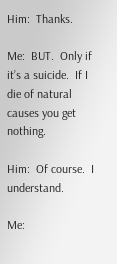Him:  Thanks.

Me:  BUT.  Only if it’s a suicide.  If I die of natural causes you get nothing.

Him:  Of course.  I understand.

Me: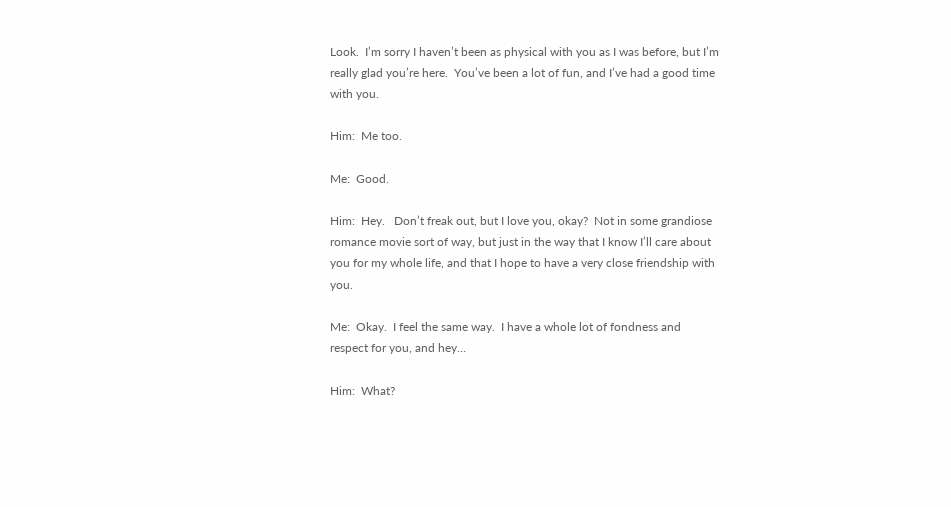Look.  I’m sorry I haven’t been as physical with you as I was before, but I’m really glad you’re here.  You’ve been a lot of fun, and I’ve had a good time with you.

Him:  Me too.

Me:  Good.

Him:  Hey.   Don’t freak out, but I love you, okay?  Not in some grandiose romance movie sort of way, but just in the way that I know I’ll care about you for my whole life, and that I hope to have a very close friendship with you.

Me:  Okay.  I feel the same way.  I have a whole lot of fondness and respect for you, and hey…

Him:  What?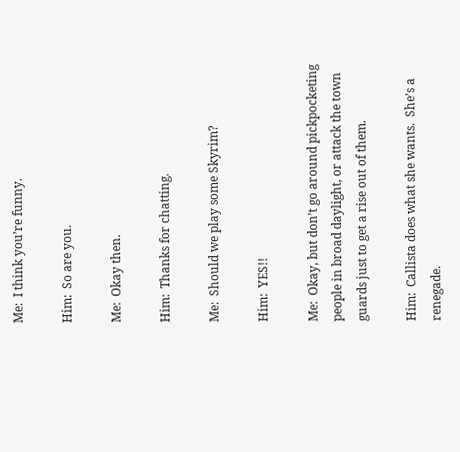Me:  I think you’re funny.

Him:  So are you.

Me:  Okay then.

Him:  Thanks for chatting.

Me:  Should we play some Skyrim?

Him:  YES!!

Me:  Okay, but don’t go around pickpocketing people in broad daylight, or attack the town guards just to get a rise out of them.

Him:  Callista does what she wants.  She’s a renegade.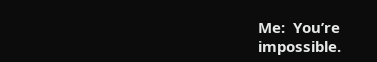Me:  You’re impossible.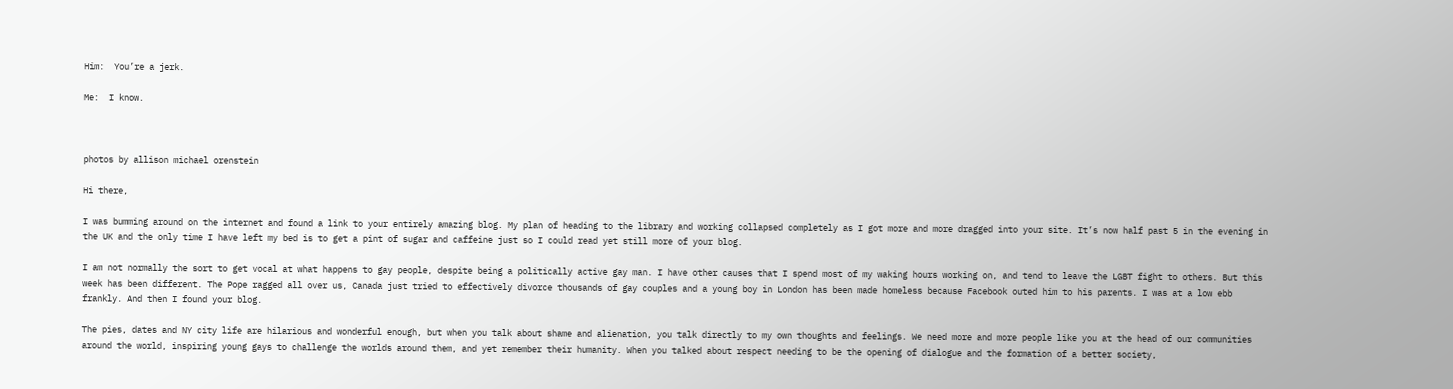Him:  You’re a jerk.

Me:  I know.



photos by allison michael orenstein

Hi there,

I was bumming around on the internet and found a link to your entirely amazing blog. My plan of heading to the library and working collapsed completely as I got more and more dragged into your site. It’s now half past 5 in the evening in the UK and the only time I have left my bed is to get a pint of sugar and caffeine just so I could read yet still more of your blog.

I am not normally the sort to get vocal at what happens to gay people, despite being a politically active gay man. I have other causes that I spend most of my waking hours working on, and tend to leave the LGBT fight to others. But this week has been different. The Pope ragged all over us, Canada just tried to effectively divorce thousands of gay couples and a young boy in London has been made homeless because Facebook outed him to his parents. I was at a low ebb frankly. And then I found your blog.

The pies, dates and NY city life are hilarious and wonderful enough, but when you talk about shame and alienation, you talk directly to my own thoughts and feelings. We need more and more people like you at the head of our communities around the world, inspiring young gays to challenge the worlds around them, and yet remember their humanity. When you talked about respect needing to be the opening of dialogue and the formation of a better society,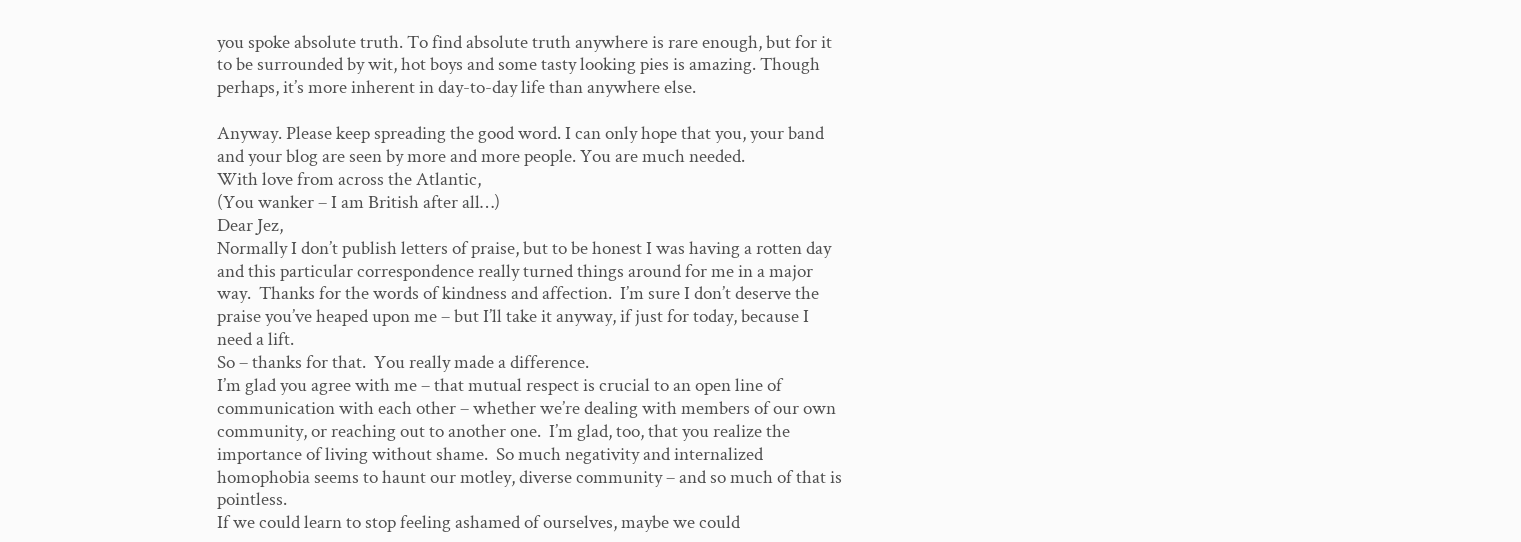you spoke absolute truth. To find absolute truth anywhere is rare enough, but for it to be surrounded by wit, hot boys and some tasty looking pies is amazing. Though perhaps, it’s more inherent in day-to-day life than anywhere else.

Anyway. Please keep spreading the good word. I can only hope that you, your band and your blog are seen by more and more people. You are much needed.
With love from across the Atlantic,
(You wanker – I am British after all…)
Dear Jez,
Normally I don’t publish letters of praise, but to be honest I was having a rotten day and this particular correspondence really turned things around for me in a major way.  Thanks for the words of kindness and affection.  I’m sure I don’t deserve the praise you’ve heaped upon me – but I’ll take it anyway, if just for today, because I need a lift.
So – thanks for that.  You really made a difference.
I’m glad you agree with me – that mutual respect is crucial to an open line of communication with each other – whether we’re dealing with members of our own community, or reaching out to another one.  I’m glad, too, that you realize the importance of living without shame.  So much negativity and internalized homophobia seems to haunt our motley, diverse community – and so much of that is pointless.
If we could learn to stop feeling ashamed of ourselves, maybe we could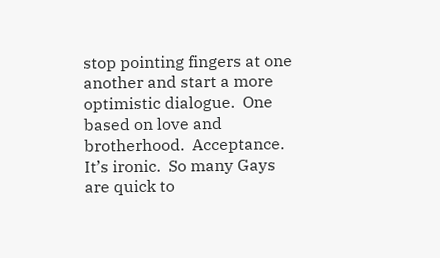stop pointing fingers at one another and start a more optimistic dialogue.  One based on love and brotherhood.  Acceptance.
It’s ironic.  So many Gays are quick to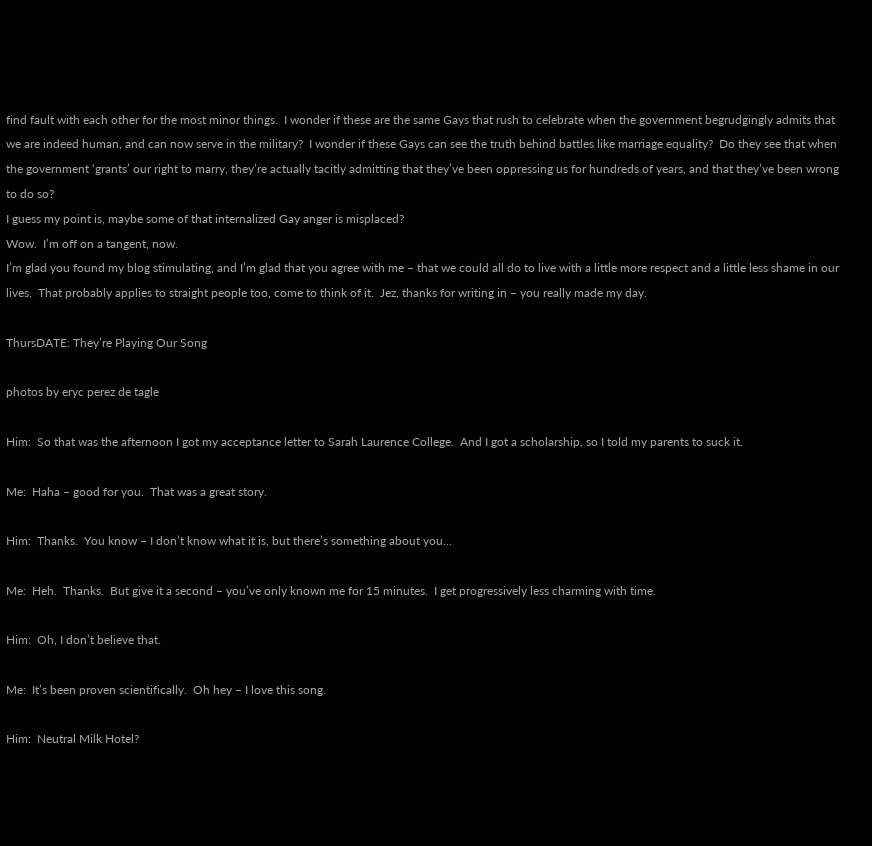find fault with each other for the most minor things.  I wonder if these are the same Gays that rush to celebrate when the government begrudgingly admits that we are indeed human, and can now serve in the military?  I wonder if these Gays can see the truth behind battles like marriage equality?  Do they see that when the government ‘grants’ our right to marry, they’re actually tacitly admitting that they’ve been oppressing us for hundreds of years, and that they’ve been wrong to do so?
I guess my point is, maybe some of that internalized Gay anger is misplaced?
Wow.  I’m off on a tangent, now.
I’m glad you found my blog stimulating, and I’m glad that you agree with me – that we could all do to live with a little more respect and a little less shame in our lives.  That probably applies to straight people too, come to think of it.  Jez, thanks for writing in – you really made my day.

ThursDATE: They’re Playing Our Song

photos by eryc perez de tagle

Him:  So that was the afternoon I got my acceptance letter to Sarah Laurence College.  And I got a scholarship, so I told my parents to suck it.

Me:  Haha – good for you.  That was a great story.

Him:  Thanks.  You know – I don’t know what it is, but there’s something about you…

Me:  Heh.  Thanks.  But give it a second – you’ve only known me for 15 minutes.  I get progressively less charming with time.

Him:  Oh, I don’t believe that.

Me:  It’s been proven scientifically.  Oh hey – I love this song.

Him:  Neutral Milk Hotel?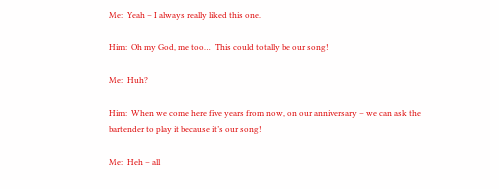Me:  Yeah – I always really liked this one.

Him:  Oh my God, me too…  This could totally be our song!

Me:  Huh?

Him:  When we come here five years from now, on our anniversary – we can ask the bartender to play it because it’s our song!

Me:  Heh – all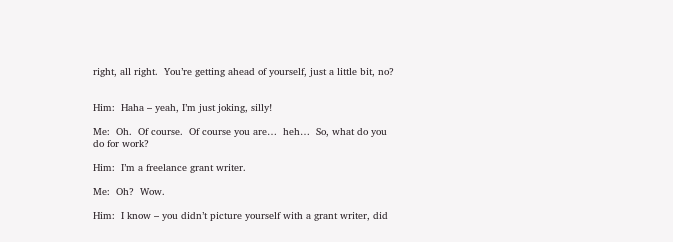right, all right.  You’re getting ahead of yourself, just a little bit, no?


Him:  Haha – yeah, I’m just joking, silly!

Me:  Oh.  Of course.  Of course you are…  heh…  So, what do you do for work?

Him:  I’m a freelance grant writer.

Me:  Oh?  Wow.

Him:  I know – you didn’t picture yourself with a grant writer, did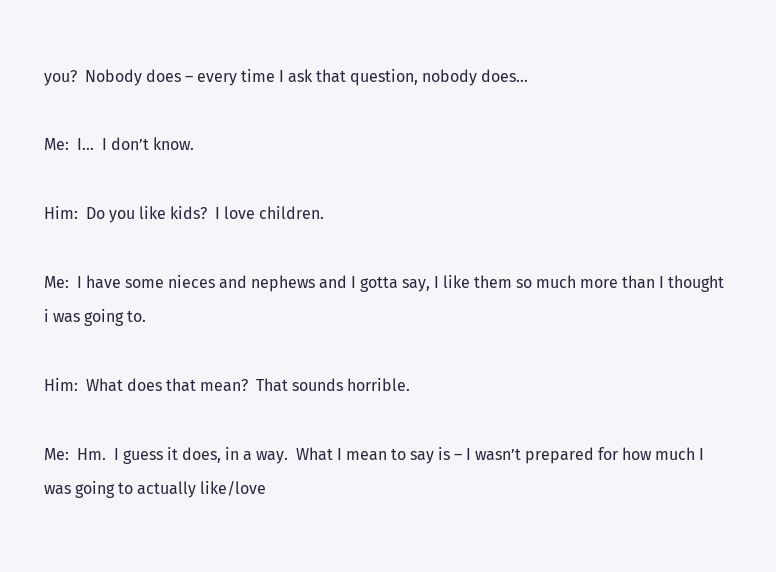you?  Nobody does – every time I ask that question, nobody does…

Me:  I…  I don’t know.

Him:  Do you like kids?  I love children.

Me:  I have some nieces and nephews and I gotta say, I like them so much more than I thought i was going to.

Him:  What does that mean?  That sounds horrible.

Me:  Hm.  I guess it does, in a way.  What I mean to say is – I wasn’t prepared for how much I was going to actually like/love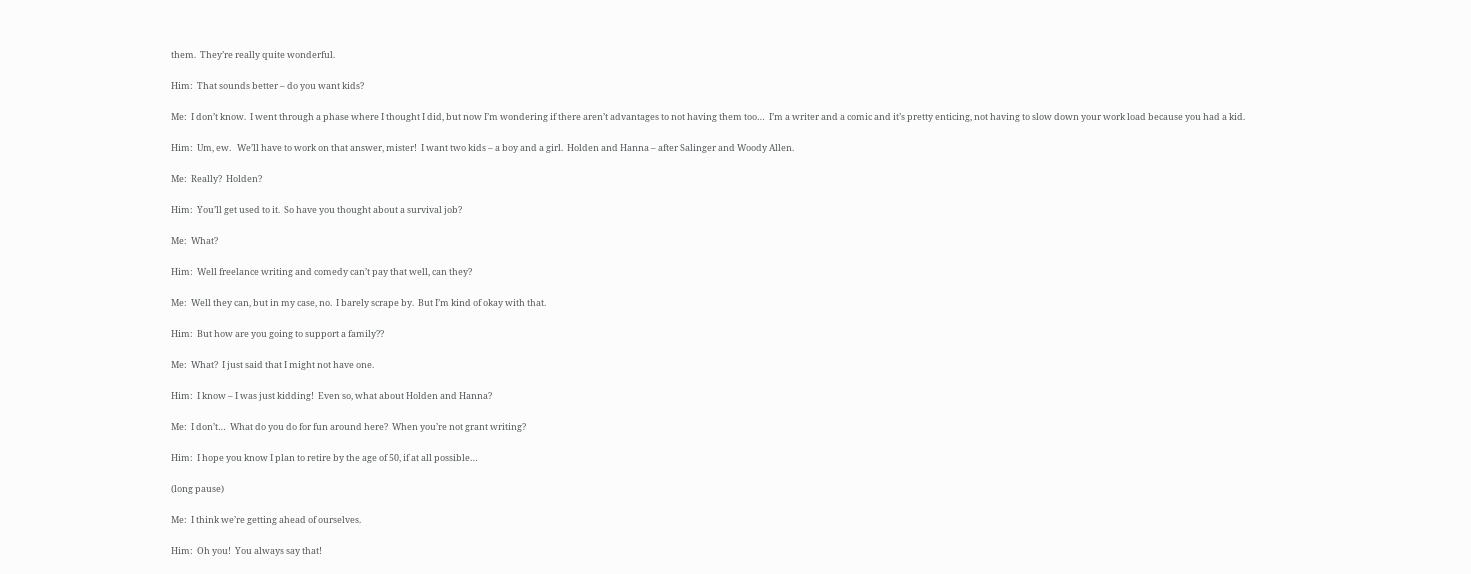them.  They’re really quite wonderful.

Him:  That sounds better – do you want kids?

Me:  I don’t know.  I went through a phase where I thought I did, but now I’m wondering if there aren’t advantages to not having them too…  I’m a writer and a comic and it’s pretty enticing, not having to slow down your work load because you had a kid.

Him:  Um, ew.   We’ll have to work on that answer, mister!  I want two kids – a boy and a girl.  Holden and Hanna – after Salinger and Woody Allen.

Me:  Really?  Holden?

Him:  You’ll get used to it.  So have you thought about a survival job?

Me:  What?

Him:  Well freelance writing and comedy can’t pay that well, can they?

Me:  Well they can, but in my case, no.  I barely scrape by.  But I’m kind of okay with that.

Him:  But how are you going to support a family??

Me:  What?  I just said that I might not have one.

Him:  I know – I was just kidding!  Even so, what about Holden and Hanna?

Me:  I don’t…  What do you do for fun around here?  When you’re not grant writing?

Him:  I hope you know I plan to retire by the age of 50, if at all possible…

(long pause)

Me:  I think we’re getting ahead of ourselves.

Him:  Oh you!  You always say that!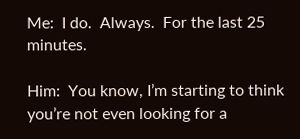Me:  I do.  Always.  For the last 25 minutes.

Him:  You know, I’m starting to think you’re not even looking for a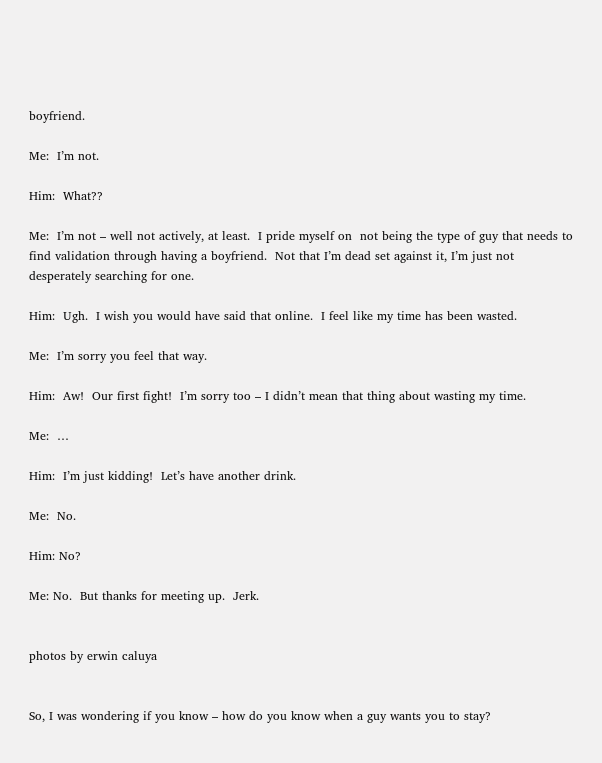boyfriend.

Me:  I’m not.

Him:  What??

Me:  I’m not – well not actively, at least.  I pride myself on  not being the type of guy that needs to find validation through having a boyfriend.  Not that I’m dead set against it, I’m just not desperately searching for one.

Him:  Ugh.  I wish you would have said that online.  I feel like my time has been wasted.

Me:  I’m sorry you feel that way.

Him:  Aw!  Our first fight!  I’m sorry too – I didn’t mean that thing about wasting my time.

Me:  …

Him:  I’m just kidding!  Let’s have another drink.

Me:  No.

Him: No?

Me: No.  But thanks for meeting up.  Jerk.


photos by erwin caluya


So, I was wondering if you know – how do you know when a guy wants you to stay?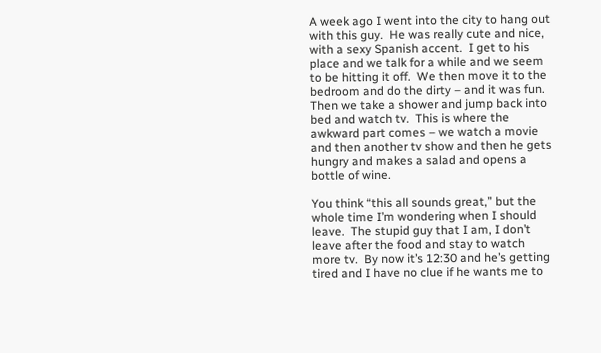A week ago I went into the city to hang out with this guy.  He was really cute and nice, with a sexy Spanish accent.  I get to his place and we talk for a while and we seem to be hitting it off.  We then move it to the bedroom and do the dirty – and it was fun.  Then we take a shower and jump back into bed and watch tv.  This is where the awkward part comes – we watch a movie and then another tv show and then he gets hungry and makes a salad and opens a bottle of wine.

You think “this all sounds great,” but the whole time I’m wondering when I should leave.  The stupid guy that I am, I don’t leave after the food and stay to watch more tv.  By now it’s 12:30 and he’s getting tired and I have no clue if he wants me to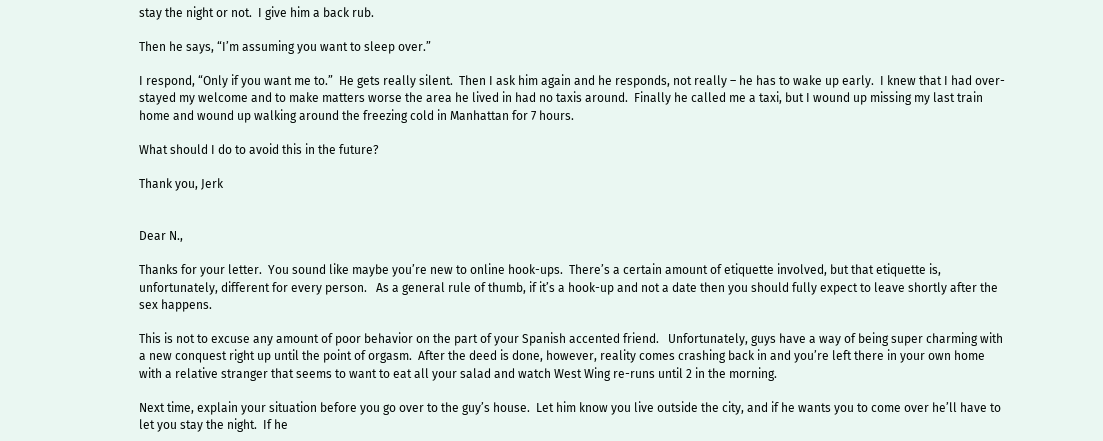stay the night or not.  I give him a back rub.

Then he says, “I’m assuming you want to sleep over.”

I respond, “Only if you want me to.”  He gets really silent.  Then I ask him again and he responds, not really – he has to wake up early.  I knew that I had over-stayed my welcome and to make matters worse the area he lived in had no taxis around.  Finally he called me a taxi, but I wound up missing my last train home and wound up walking around the freezing cold in Manhattan for 7 hours.

What should I do to avoid this in the future?

Thank you, Jerk


Dear N.,

Thanks for your letter.  You sound like maybe you’re new to online hook-ups.  There’s a certain amount of etiquette involved, but that etiquette is, unfortunately, different for every person.   As a general rule of thumb, if it’s a hook-up and not a date then you should fully expect to leave shortly after the sex happens.

This is not to excuse any amount of poor behavior on the part of your Spanish accented friend.   Unfortunately, guys have a way of being super charming with a new conquest right up until the point of orgasm.  After the deed is done, however, reality comes crashing back in and you’re left there in your own home with a relative stranger that seems to want to eat all your salad and watch West Wing re-runs until 2 in the morning.

Next time, explain your situation before you go over to the guy’s house.  Let him know you live outside the city, and if he wants you to come over he’ll have to let you stay the night.  If he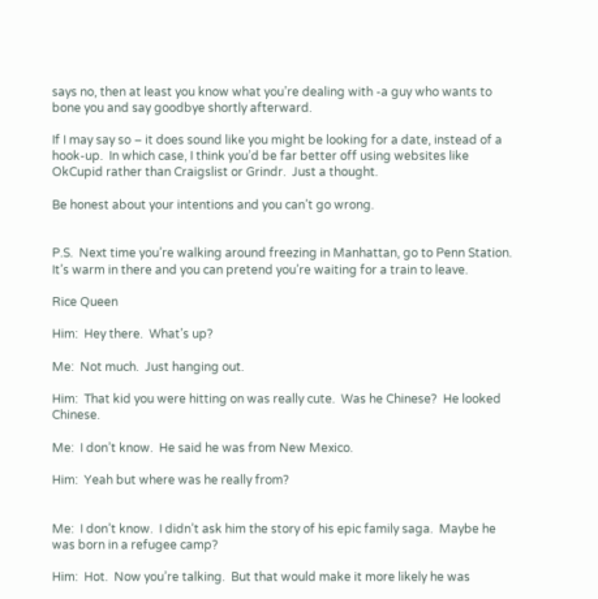says no, then at least you know what you’re dealing with -a guy who wants to bone you and say goodbye shortly afterward.

If I may say so – it does sound like you might be looking for a date, instead of a hook-up.  In which case, I think you’d be far better off using websites like OkCupid rather than Craigslist or Grindr.  Just a thought.

Be honest about your intentions and you can’t go wrong.


P.S.  Next time you’re walking around freezing in Manhattan, go to Penn Station.  It’s warm in there and you can pretend you’re waiting for a train to leave.

Rice Queen

Him:  Hey there.  What’s up?

Me:  Not much.  Just hanging out.

Him:  That kid you were hitting on was really cute.  Was he Chinese?  He looked Chinese.

Me:  I don’t know.  He said he was from New Mexico.

Him:  Yeah but where was he really from?


Me:  I don’t know.  I didn’t ask him the story of his epic family saga.  Maybe he was born in a refugee camp?

Him:  Hot.  Now you’re talking.  But that would make it more likely he was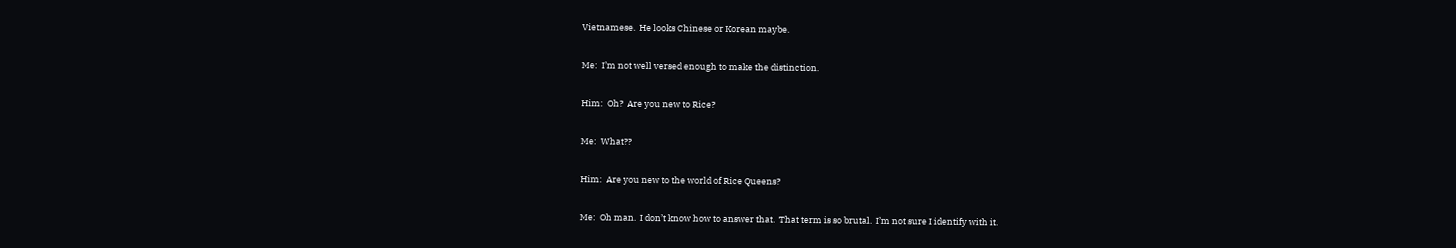Vietnamese.  He looks Chinese or Korean maybe.

Me:  I’m not well versed enough to make the distinction.

Him:  Oh?  Are you new to Rice?

Me:  What??

Him:  Are you new to the world of Rice Queens?

Me:  Oh man.  I don’t know how to answer that.  That term is so brutal.  I’m not sure I identify with it.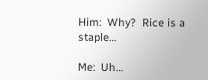Him:  Why?  Rice is a staple…

Me:  Uh…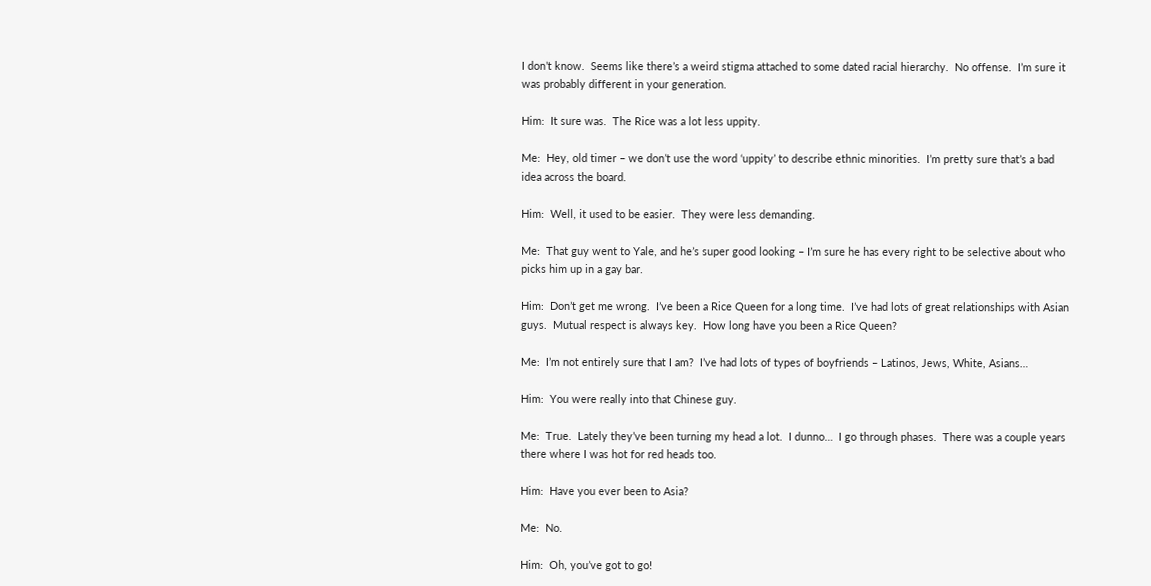I don’t know.  Seems like there’s a weird stigma attached to some dated racial hierarchy.  No offense.  I’m sure it was probably different in your generation.

Him:  It sure was.  The Rice was a lot less uppity.

Me:  Hey, old timer – we don’t use the word ‘uppity’ to describe ethnic minorities.  I’m pretty sure that’s a bad idea across the board.

Him:  Well, it used to be easier.  They were less demanding.

Me:  That guy went to Yale, and he’s super good looking – I’m sure he has every right to be selective about who picks him up in a gay bar.

Him:  Don’t get me wrong.  I’ve been a Rice Queen for a long time.  I’ve had lots of great relationships with Asian guys.  Mutual respect is always key.  How long have you been a Rice Queen?

Me:  I’m not entirely sure that I am?  I’ve had lots of types of boyfriends – Latinos, Jews, White, Asians…

Him:  You were really into that Chinese guy.

Me:  True.  Lately they’ve been turning my head a lot.  I dunno…  I go through phases.  There was a couple years there where I was hot for red heads too.

Him:  Have you ever been to Asia?

Me:  No.

Him:  Oh, you’ve got to go!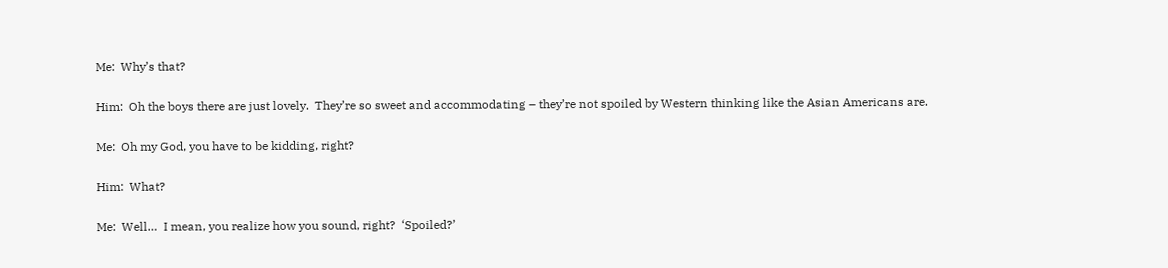Me:  Why’s that?

Him:  Oh the boys there are just lovely.  They’re so sweet and accommodating – they’re not spoiled by Western thinking like the Asian Americans are.

Me:  Oh my God, you have to be kidding, right?

Him:  What?

Me:  Well…  I mean, you realize how you sound, right?  ‘Spoiled?’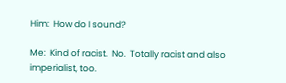Him:  How do I sound?

Me:  Kind of racist.  No.  Totally racist and also imperialist, too.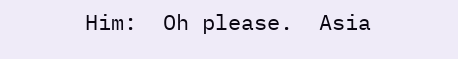Him:  Oh please.  Asia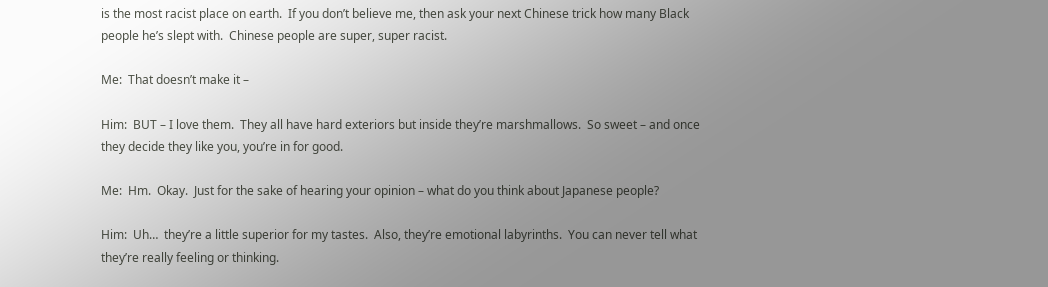is the most racist place on earth.  If you don’t believe me, then ask your next Chinese trick how many Black people he’s slept with.  Chinese people are super, super racist.

Me:  That doesn’t make it –

Him:  BUT – I love them.  They all have hard exteriors but inside they’re marshmallows.  So sweet – and once they decide they like you, you’re in for good.

Me:  Hm.  Okay.  Just for the sake of hearing your opinion – what do you think about Japanese people?

Him:  Uh…  they’re a little superior for my tastes.  Also, they’re emotional labyrinths.  You can never tell what they’re really feeling or thinking.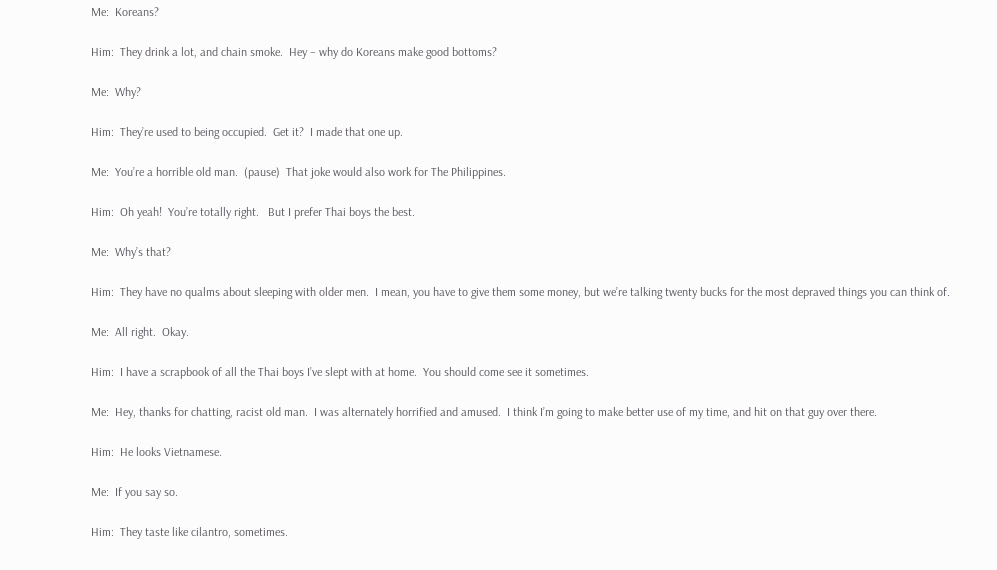Me:  Koreans?

Him:  They drink a lot, and chain smoke.  Hey – why do Koreans make good bottoms?

Me:  Why?

Him:  They’re used to being occupied.  Get it?  I made that one up.

Me:  You’re a horrible old man.  (pause)  That joke would also work for The Philippines.

Him:  Oh yeah!  You’re totally right.   But I prefer Thai boys the best.

Me:  Why’s that?

Him:  They have no qualms about sleeping with older men.  I mean, you have to give them some money, but we’re talking twenty bucks for the most depraved things you can think of.

Me:  All right.  Okay.

Him:  I have a scrapbook of all the Thai boys I’ve slept with at home.  You should come see it sometimes.

Me:  Hey, thanks for chatting, racist old man.  I was alternately horrified and amused.  I think I’m going to make better use of my time, and hit on that guy over there.

Him:  He looks Vietnamese.

Me:  If you say so.

Him:  They taste like cilantro, sometimes.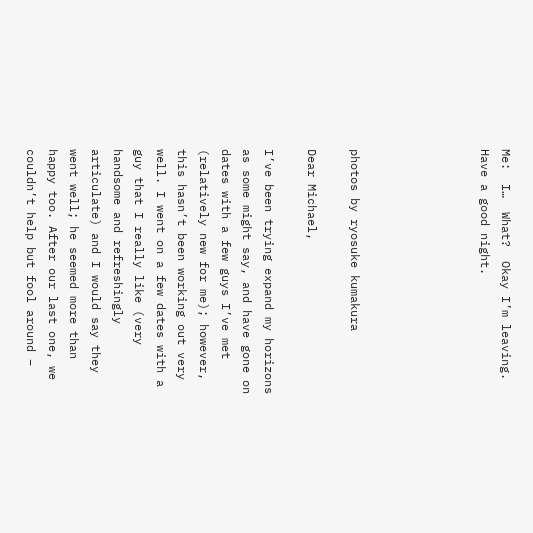Me:  I…  What?  Okay I’m leaving.  Have a good night.





photos by ryosuke kumakura

Dear Michael,

I’ve been trying expand my horizons as some might say, and have gone on dates with a few guys I’ve met (relatively new for me); however, this hasn’t been working out very well. I went on a few dates with a guy that I really like (very handsome and refreshingly articulate) and I would say they went well; he seemed more than happy too. After our last one, we couldn’t help but fool around –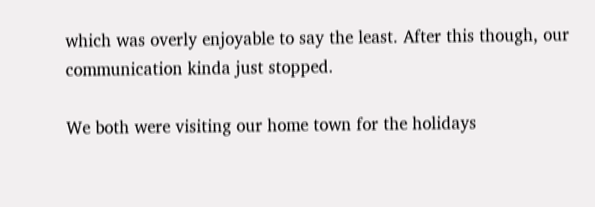which was overly enjoyable to say the least. After this though, our communication kinda just stopped.

We both were visiting our home town for the holidays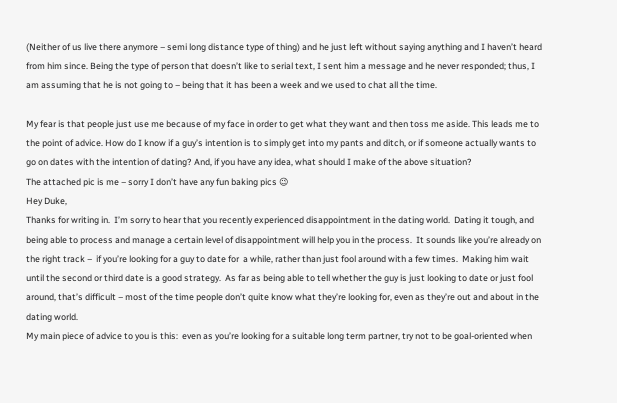(Neither of us live there anymore – semi long distance type of thing) and he just left without saying anything and I haven’t heard from him since. Being the type of person that doesn’t like to serial text, I sent him a message and he never responded; thus, I am assuming that he is not going to – being that it has been a week and we used to chat all the time.

My fear is that people just use me because of my face in order to get what they want and then toss me aside. This leads me to the point of advice. How do I know if a guy’s intention is to simply get into my pants and ditch, or if someone actually wants to go on dates with the intention of dating? And, if you have any idea, what should I make of the above situation?
The attached pic is me – sorry I don’t have any fun baking pics 😉
Hey Duke,
Thanks for writing in.  I’m sorry to hear that you recently experienced disappointment in the dating world.  Dating it tough, and being able to process and manage a certain level of disappointment will help you in the process.  It sounds like you’re already on the right track –  if you’re looking for a guy to date for  a while, rather than just fool around with a few times.  Making him wait until the second or third date is a good strategy.  As far as being able to tell whether the guy is just looking to date or just fool around, that’s difficult – most of the time people don’t quite know what they’re looking for, even as they’re out and about in the dating world.
My main piece of advice to you is this:  even as you’re looking for a suitable long term partner, try not to be goal-oriented when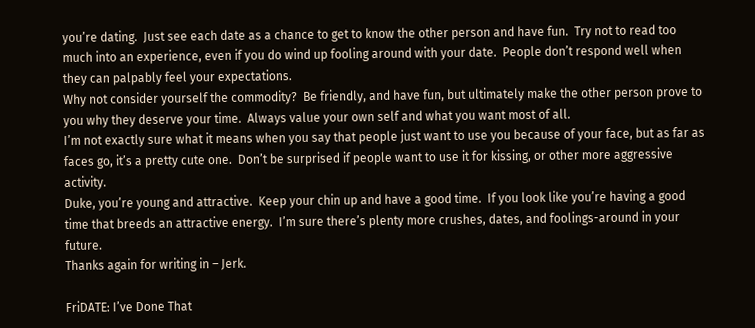you’re dating.  Just see each date as a chance to get to know the other person and have fun.  Try not to read too much into an experience, even if you do wind up fooling around with your date.  People don’t respond well when they can palpably feel your expectations.
Why not consider yourself the commodity?  Be friendly, and have fun, but ultimately make the other person prove to you why they deserve your time.  Always value your own self and what you want most of all.
I’m not exactly sure what it means when you say that people just want to use you because of your face, but as far as faces go, it’s a pretty cute one.  Don’t be surprised if people want to use it for kissing, or other more aggressive activity.
Duke, you’re young and attractive.  Keep your chin up and have a good time.  If you look like you’re having a good time that breeds an attractive energy.  I’m sure there’s plenty more crushes, dates, and foolings-around in your future.
Thanks again for writing in – Jerk.

FriDATE: I’ve Done That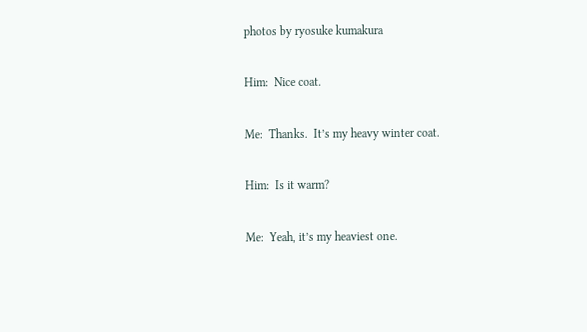photos by ryosuke kumakura

Him:  Nice coat.

Me:  Thanks.  It’s my heavy winter coat.

Him:  Is it warm?

Me:  Yeah, it’s my heaviest one.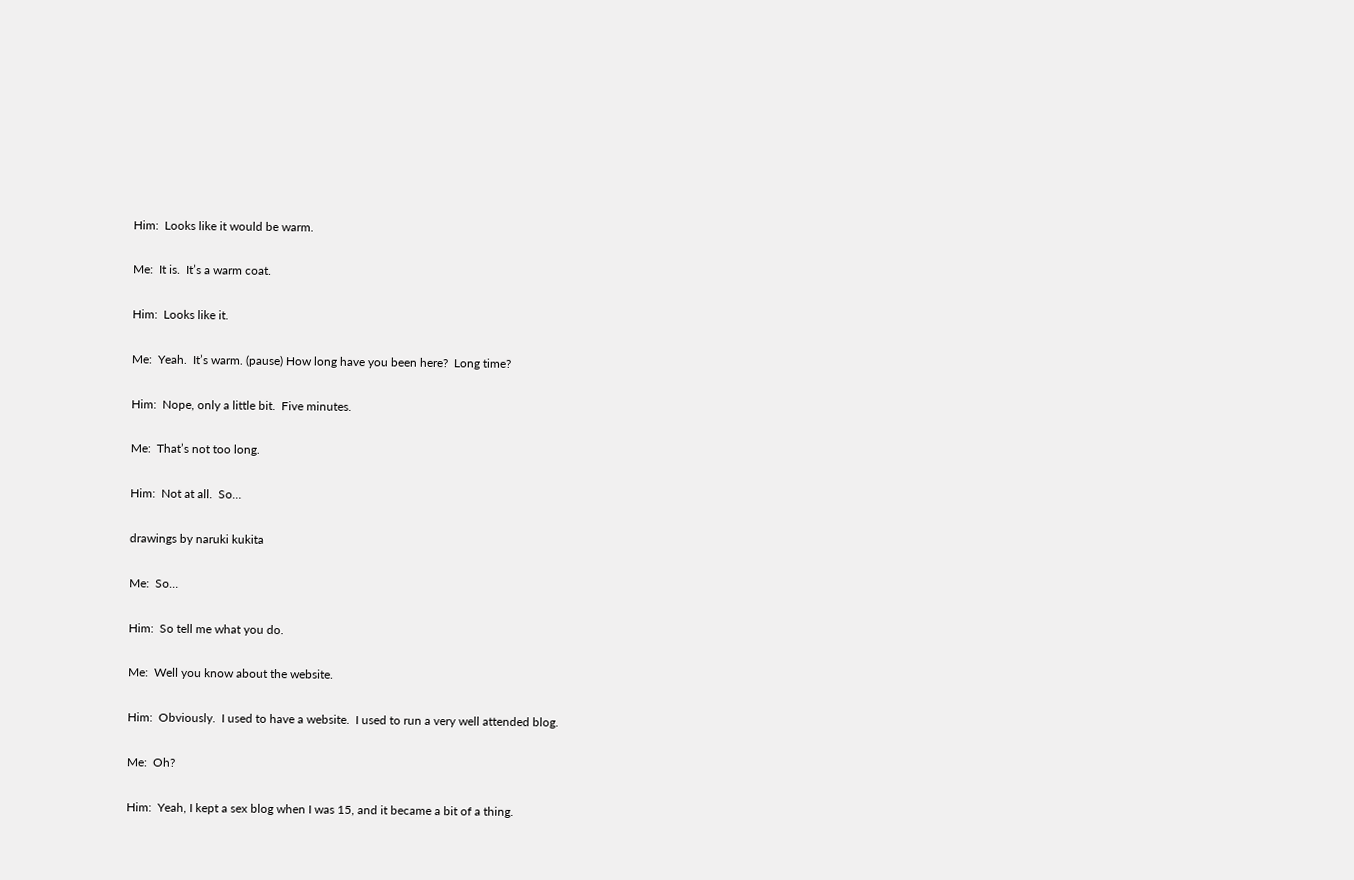Him:  Looks like it would be warm.

Me:  It is.  It’s a warm coat.

Him:  Looks like it.

Me:  Yeah.  It’s warm. (pause) How long have you been here?  Long time?

Him:  Nope, only a little bit.  Five minutes.

Me:  That’s not too long.

Him:  Not at all.  So…

drawings by naruki kukita

Me:  So…

Him:  So tell me what you do.

Me:  Well you know about the website.

Him:  Obviously.  I used to have a website.  I used to run a very well attended blog.

Me:  Oh?

Him:  Yeah, I kept a sex blog when I was 15, and it became a bit of a thing.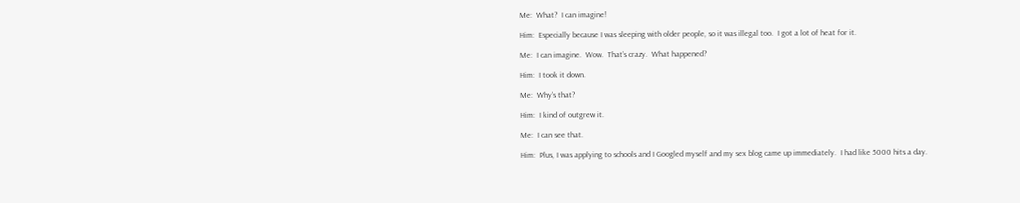Me:  What?  I can imagine!

Him:  Especially because I was sleeping with older people, so it was illegal too.  I got a lot of heat for it.

Me:  I can imagine.  Wow.  That’s crazy.  What happened?

Him:  I took it down.

Me:  Why’s that?

Him:  I kind of outgrew it.

Me:  I can see that.

Him:  Plus, I was applying to schools and I Googled myself and my sex blog came up immediately.  I had like 5000 hits a day.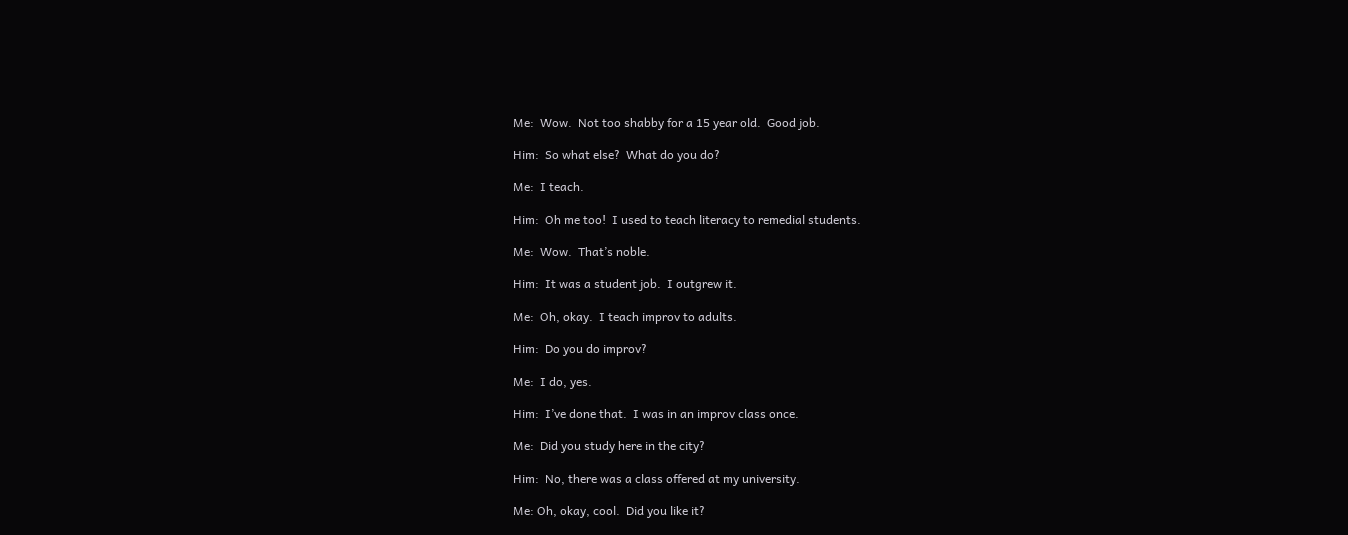Me:  Wow.  Not too shabby for a 15 year old.  Good job.

Him:  So what else?  What do you do?

Me:  I teach.

Him:  Oh me too!  I used to teach literacy to remedial students.

Me:  Wow.  That’s noble.

Him:  It was a student job.  I outgrew it.

Me:  Oh, okay.  I teach improv to adults.

Him:  Do you do improv?

Me:  I do, yes.

Him:  I’ve done that.  I was in an improv class once.

Me:  Did you study here in the city?

Him:  No, there was a class offered at my university.

Me: Oh, okay, cool.  Did you like it?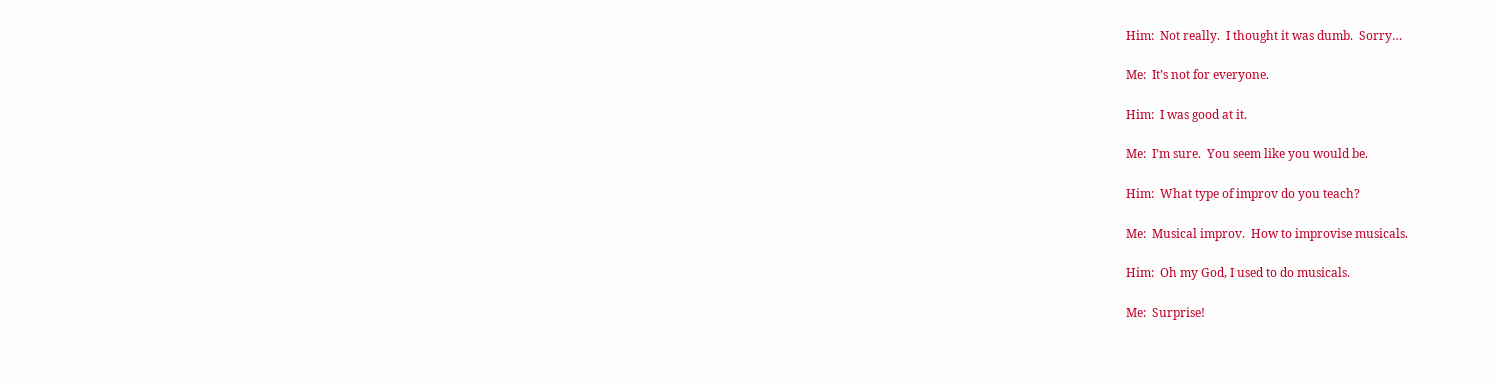Him:  Not really.  I thought it was dumb.  Sorry…

Me:  It’s not for everyone.

Him:  I was good at it.

Me:  I’m sure.  You seem like you would be.

Him:  What type of improv do you teach?

Me:  Musical improv.  How to improvise musicals.

Him:  Oh my God, I used to do musicals.

Me:  Surprise!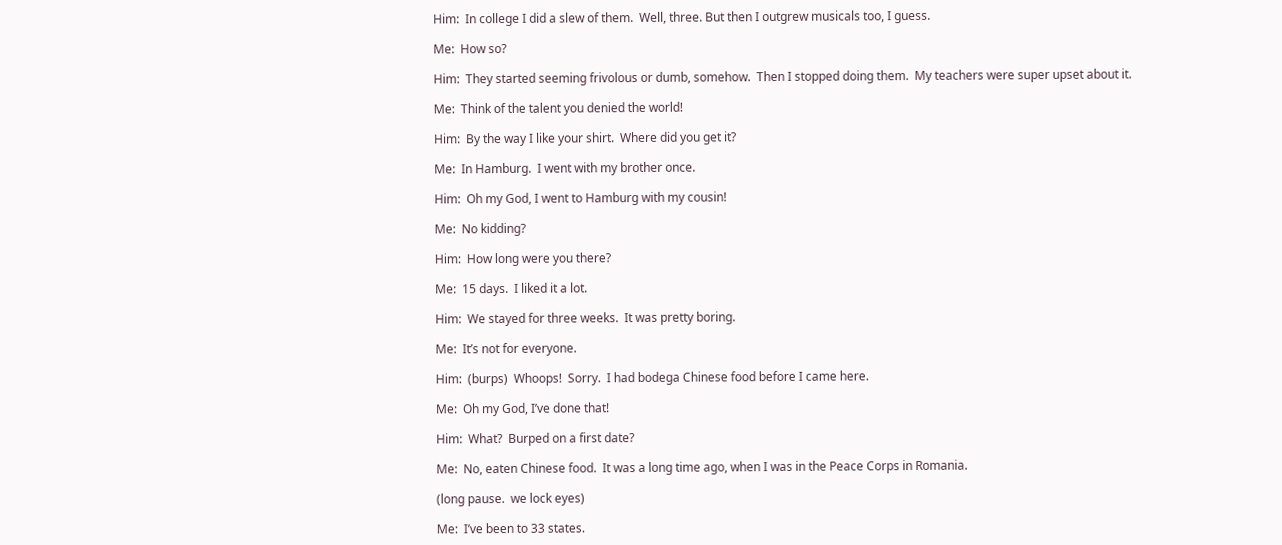Him:  In college I did a slew of them.  Well, three. But then I outgrew musicals too, I guess.

Me:  How so?

Him:  They started seeming frivolous or dumb, somehow.  Then I stopped doing them.  My teachers were super upset about it.

Me:  Think of the talent you denied the world!

Him:  By the way I like your shirt.  Where did you get it?

Me:  In Hamburg.  I went with my brother once.

Him:  Oh my God, I went to Hamburg with my cousin!

Me:  No kidding?

Him:  How long were you there?

Me:  15 days.  I liked it a lot.

Him:  We stayed for three weeks.  It was pretty boring.

Me:  It’s not for everyone.

Him:  (burps)  Whoops!  Sorry.  I had bodega Chinese food before I came here.

Me:  Oh my God, I’ve done that!

Him:  What?  Burped on a first date?

Me:  No, eaten Chinese food.  It was a long time ago, when I was in the Peace Corps in Romania.

(long pause.  we lock eyes)

Me:  I’ve been to 33 states.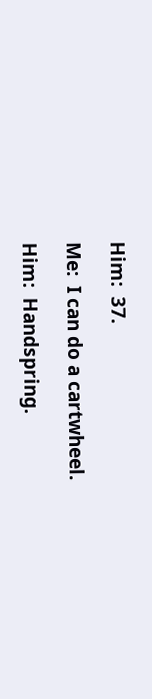Him:  37.

Me:  I can do a cartwheel.

Him:  Handspring.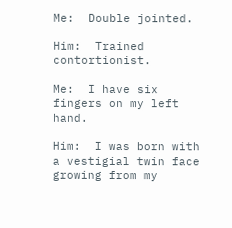Me:  Double jointed.

Him:  Trained contortionist.

Me:  I have six fingers on my left hand.

Him:  I was born with a vestigial twin face growing from my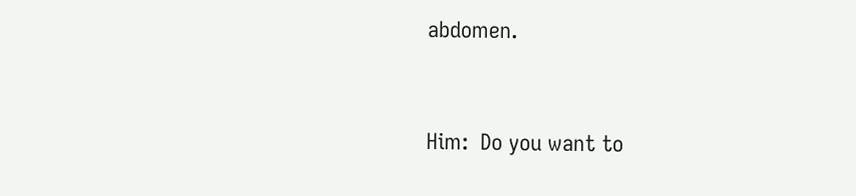abdomen.


Him:  Do you want to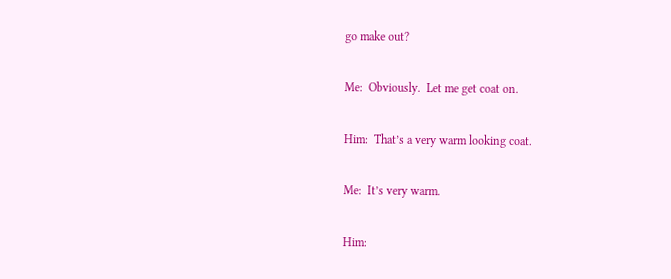go make out?

Me:  Obviously.  Let me get coat on.

Him:  That’s a very warm looking coat.

Me:  It’s very warm.

Him: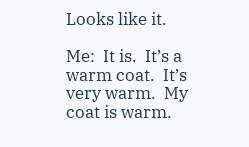Looks like it.

Me:  It is.  It’s a warm coat.  It’s very warm.  My coat is warm.